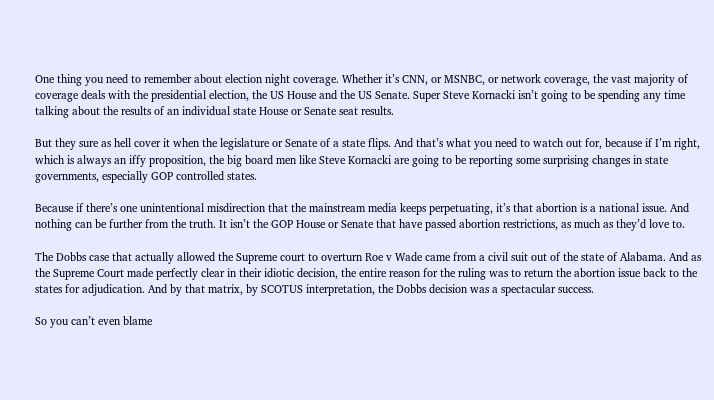One thing you need to remember about election night coverage. Whether it’s CNN, or MSNBC, or network coverage, the vast majority of coverage deals with the presidential election, the US House and the US Senate. Super Steve Kornacki isn’t going to be spending any time talking about the results of an individual state House or Senate seat results.

But they sure as hell cover it when the legislature or Senate of a state flips. And that’s what you need to watch out for, because if I’m right, which is always an iffy proposition, the big board men like Steve Kornacki are going to be reporting some surprising changes in state governments, especially GOP controlled states.

Because if there’s one unintentional misdirection that the mainstream media keeps perpetuating, it’s that abortion is a national issue. And nothing can be further from the truth. It isn’t the GOP House or Senate that have passed abortion restrictions, as much as they’d love to.

The Dobbs case that actually allowed the Supreme court to overturn Roe v Wade came from a civil suit out of the state of Alabama. And as the Supreme Court made perfectly clear in their idiotic decision, the entire reason for the ruling was to return the abortion issue back to the states for adjudication. And by that matrix, by SCOTUS interpretation, the Dobbs decision was a spectacular success.

So you can’t even blame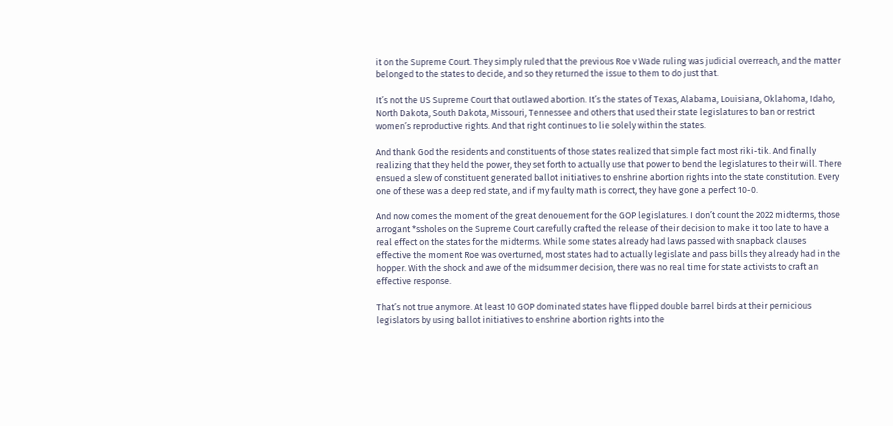it on the Supreme Court. They simply ruled that the previous Roe v Wade ruling was judicial overreach, and the matter belonged to the states to decide, and so they returned the issue to them to do just that.

It’s not the US Supreme Court that outlawed abortion. It’s the states of Texas, Alabama, Louisiana, Oklahoma, Idaho, North Dakota, South Dakota, Missouri, Tennessee and others that used their state legislatures to ban or restrict women’s reproductive rights. And that right continues to lie solely within the states.

And thank God the residents and constituents of those states realized that simple fact most riki-tik. And finally realizing that they held the power, they set forth to actually use that power to bend the legislatures to their will. There ensued a slew of constituent generated ballot initiatives to enshrine abortion rights into the state constitution. Every one of these was a deep red state, and if my faulty math is correct, they have gone a perfect 10-0.

And now comes the moment of the great denouement for the GOP legislatures. I don’t count the 2022 midterms, those arrogant *ssholes on the Supreme Court carefully crafted the release of their decision to make it too late to have a real effect on the states for the midterms. While some states already had laws passed with snapback clauses effective the moment Roe was overturned, most states had to actually legislate and pass bills they already had in the hopper. With the shock and awe of the midsummer decision, there was no real time for state activists to craft an effective response.

That’s not true anymore. At least 10 GOP dominated states have flipped double barrel birds at their pernicious legislators by using ballot initiatives to enshrine abortion rights into the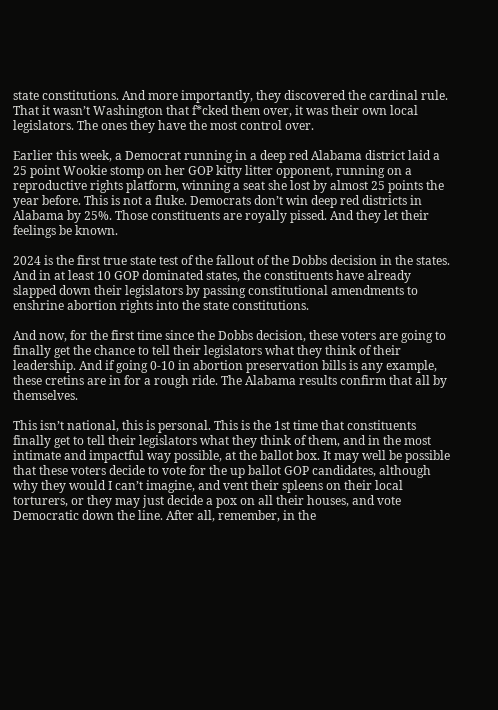state constitutions. And more importantly, they discovered the cardinal rule. That it wasn’t Washington that f*cked them over, it was their own local legislators. The ones they have the most control over.

Earlier this week, a Democrat running in a deep red Alabama district laid a 25 point Wookie stomp on her GOP kitty litter opponent, running on a reproductive rights platform, winning a seat she lost by almost 25 points the year before. This is not a fluke. Democrats don’t win deep red districts in Alabama by 25%. Those constituents are royally pissed. And they let their feelings be known.

2024 is the first true state test of the fallout of the Dobbs decision in the states. And in at least 10 GOP dominated states, the constituents have already slapped down their legislators by passing constitutional amendments to enshrine abortion rights into the state constitutions.

And now, for the first time since the Dobbs decision, these voters are going to finally get the chance to tell their legislators what they think of their leadership. And if going 0-10 in abortion preservation bills is any example, these cretins are in for a rough ride. The Alabama results confirm that all by themselves.

This isn’t national, this is personal. This is the 1st time that constituents finally get to tell their legislators what they think of them, and in the most intimate and impactful way possible, at the ballot box. It may well be possible that these voters decide to vote for the up ballot GOP candidates, although why they would I can’t imagine, and vent their spleens on their local torturers, or they may just decide a pox on all their houses, and vote Democratic down the line. After all, remember, in the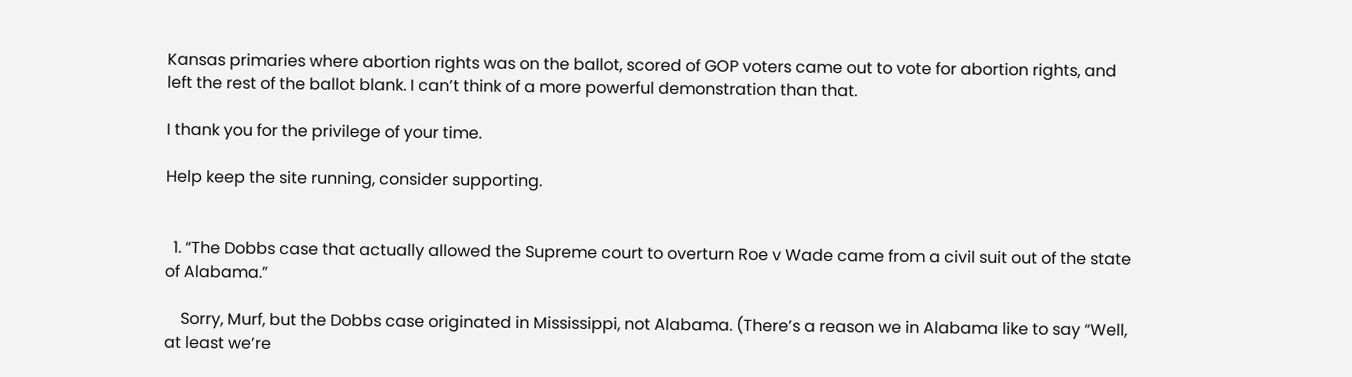Kansas primaries where abortion rights was on the ballot, scored of GOP voters came out to vote for abortion rights, and left the rest of the ballot blank. I can’t think of a more powerful demonstration than that.

I thank you for the privilege of your time.

Help keep the site running, consider supporting.


  1. “The Dobbs case that actually allowed the Supreme court to overturn Roe v Wade came from a civil suit out of the state of Alabama.”

    Sorry, Murf, but the Dobbs case originated in Mississippi, not Alabama. (There’s a reason we in Alabama like to say “Well, at least we’re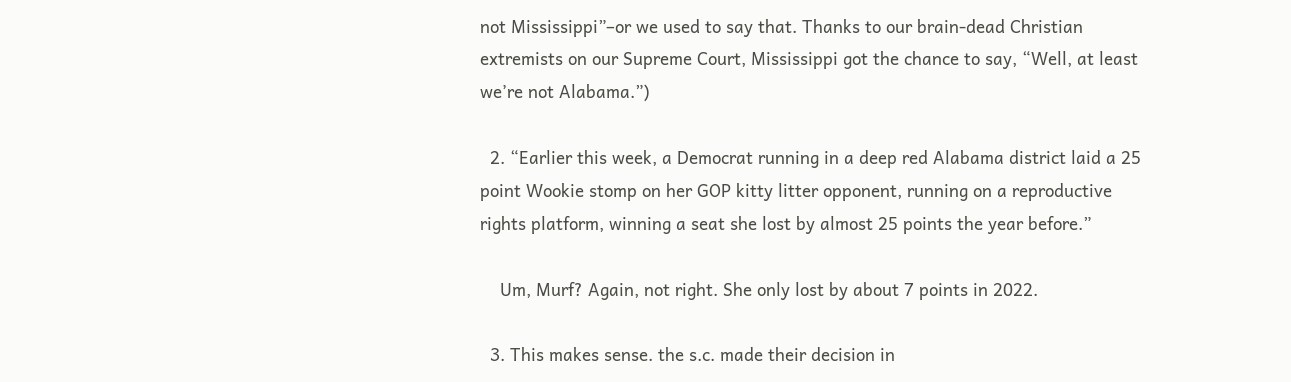not Mississippi”–or we used to say that. Thanks to our brain-dead Christian extremists on our Supreme Court, Mississippi got the chance to say, “Well, at least we’re not Alabama.”)

  2. “Earlier this week, a Democrat running in a deep red Alabama district laid a 25 point Wookie stomp on her GOP kitty litter opponent, running on a reproductive rights platform, winning a seat she lost by almost 25 points the year before.”

    Um, Murf? Again, not right. She only lost by about 7 points in 2022.

  3. This makes sense. the s.c. made their decision in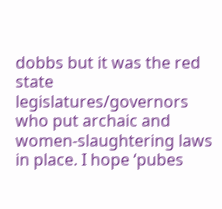dobbs but it was the red state legislatures/governors who put archaic and women-slaughtering laws in place. I hope ‘pubes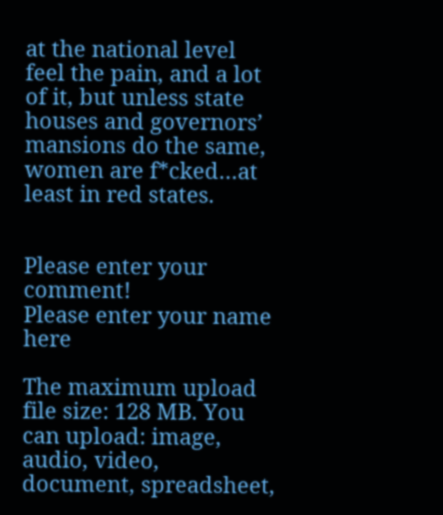at the national level feel the pain, and a lot of it, but unless state houses and governors’ mansions do the same, women are f*cked…at least in red states.


Please enter your comment!
Please enter your name here

The maximum upload file size: 128 MB. You can upload: image, audio, video, document, spreadsheet,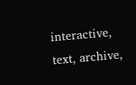interactive, text, archive,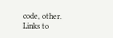code, other. Links to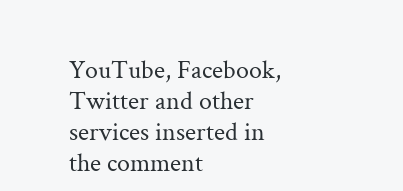YouTube, Facebook, Twitter and other services inserted in the comment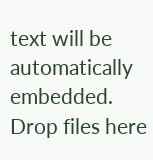text will be automatically embedded. Drop files here